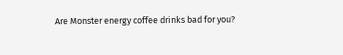Are Monster energy coffee drinks bad for you?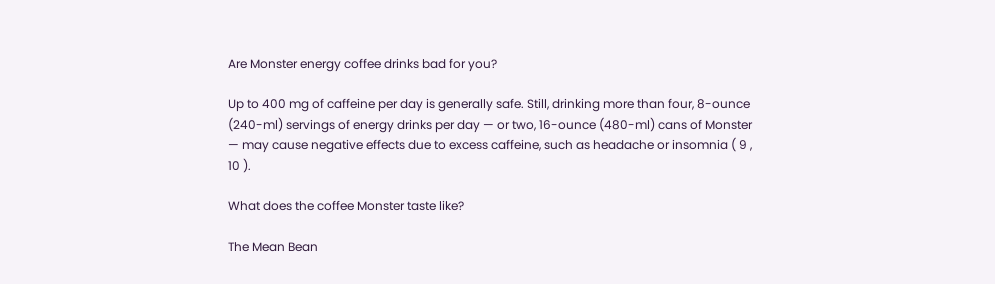Are Monster energy coffee drinks bad for you?

Up to 400 mg of caffeine per day is generally safe. Still, drinking more than four, 8-ounce (240-ml) servings of energy drinks per day — or two, 16-ounce (480-ml) cans of Monster — may cause negative effects due to excess caffeine, such as headache or insomnia ( 9 , 10 ).

What does the coffee Monster taste like?

The Mean Bean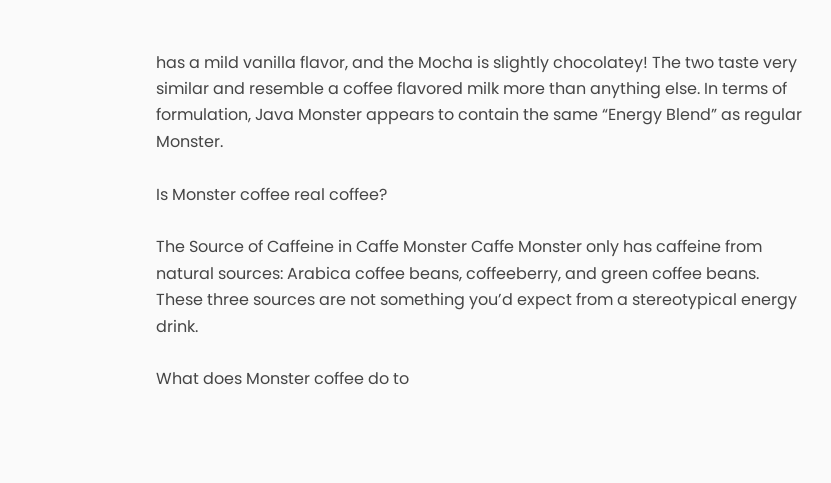has a mild vanilla flavor, and the Mocha is slightly chocolatey! The two taste very similar and resemble a coffee flavored milk more than anything else. In terms of formulation, Java Monster appears to contain the same “Energy Blend” as regular Monster.

Is Monster coffee real coffee?

The Source of Caffeine in Caffe Monster Caffe Monster only has caffeine from natural sources: Arabica coffee beans, coffeeberry, and green coffee beans. These three sources are not something you’d expect from a stereotypical energy drink.

What does Monster coffee do to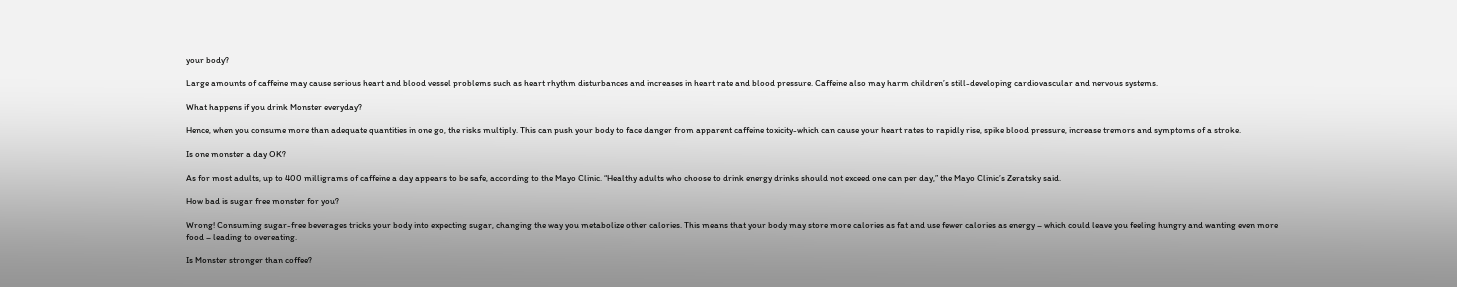your body?

Large amounts of caffeine may cause serious heart and blood vessel problems such as heart rhythm disturbances and increases in heart rate and blood pressure. Caffeine also may harm children’s still-developing cardiovascular and nervous systems.

What happens if you drink Monster everyday?

Hence, when you consume more than adequate quantities in one go, the risks multiply. This can push your body to face danger from apparent caffeine toxicity-which can cause your heart rates to rapidly rise, spike blood pressure, increase tremors and symptoms of a stroke.

Is one monster a day OK?

As for most adults, up to 400 milligrams of caffeine a day appears to be safe, according to the Mayo Clinic. “Healthy adults who choose to drink energy drinks should not exceed one can per day,” the Mayo Clinic’s Zeratsky said.

How bad is sugar free monster for you?

Wrong! Consuming sugar-free beverages tricks your body into expecting sugar, changing the way you metabolize other calories. This means that your body may store more calories as fat and use fewer calories as energy – which could leave you feeling hungry and wanting even more food – leading to overeating.

Is Monster stronger than coffee?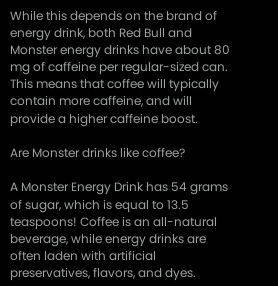While this depends on the brand of energy drink, both Red Bull and Monster energy drinks have about 80 mg of caffeine per regular-sized can. This means that coffee will typically contain more caffeine, and will provide a higher caffeine boost.

Are Monster drinks like coffee?

A Monster Energy Drink has 54 grams of sugar, which is equal to 13.5 teaspoons! Coffee is an all-natural beverage, while energy drinks are often laden with artificial preservatives, flavors, and dyes.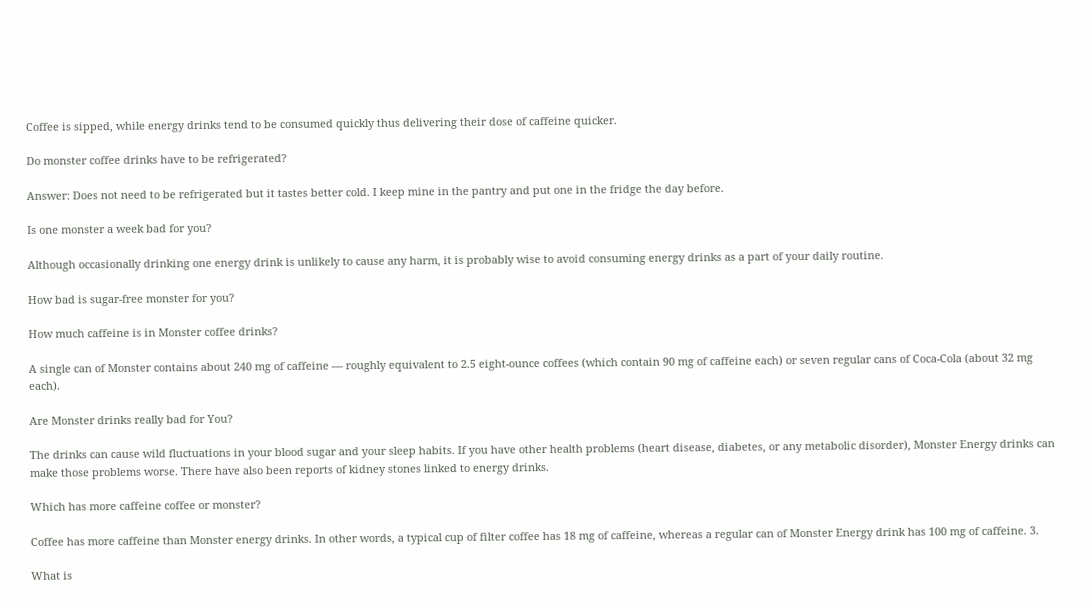Coffee is sipped, while energy drinks tend to be consumed quickly thus delivering their dose of caffeine quicker.

Do monster coffee drinks have to be refrigerated?

Answer: Does not need to be refrigerated but it tastes better cold. I keep mine in the pantry and put one in the fridge the day before.

Is one monster a week bad for you?

Although occasionally drinking one energy drink is unlikely to cause any harm, it is probably wise to avoid consuming energy drinks as a part of your daily routine.

How bad is sugar-free monster for you?

How much caffeine is in Monster coffee drinks?

A single can of Monster contains about 240 mg of caffeine — roughly equivalent to 2.5 eight-ounce coffees (which contain 90 mg of caffeine each) or seven regular cans of Coca-Cola (about 32 mg each).

Are Monster drinks really bad for You?

The drinks can cause wild fluctuations in your blood sugar and your sleep habits. If you have other health problems (heart disease, diabetes, or any metabolic disorder), Monster Energy drinks can make those problems worse. There have also been reports of kidney stones linked to energy drinks.

Which has more caffeine coffee or monster?

Coffee has more caffeine than Monster energy drinks. In other words, a typical cup of filter coffee has 18 mg of caffeine, whereas a regular can of Monster Energy drink has 100 mg of caffeine. 3.

What is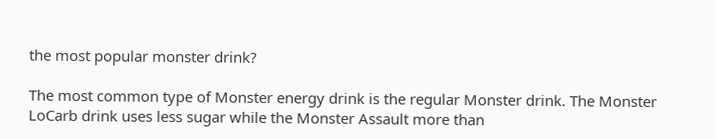the most popular monster drink?

The most common type of Monster energy drink is the regular Monster drink. The Monster LoCarb drink uses less sugar while the Monster Assault more than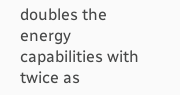doubles the energy capabilities with twice as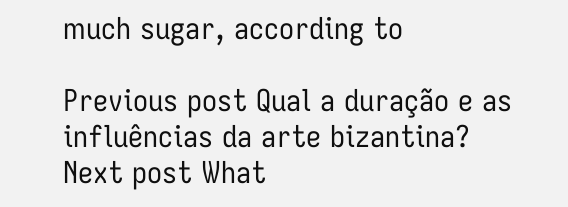much sugar, according to

Previous post Qual a duração e as influências da arte bizantina?
Next post What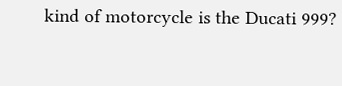kind of motorcycle is the Ducati 999?